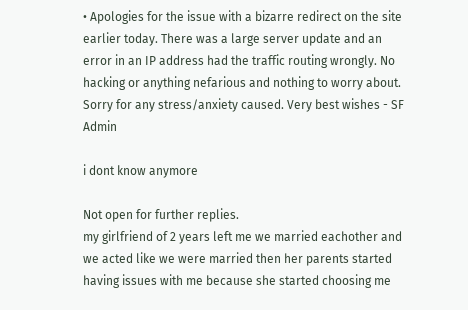• Apologies for the issue with a bizarre redirect on the site earlier today. There was a large server update and an error in an IP address had the traffic routing wrongly. No hacking or anything nefarious and nothing to worry about. Sorry for any stress/anxiety caused. Very best wishes - SF Admin

i dont know anymore

Not open for further replies.
my girlfriend of 2 years left me we married eachother and we acted like we were married then her parents started having issues with me because she started choosing me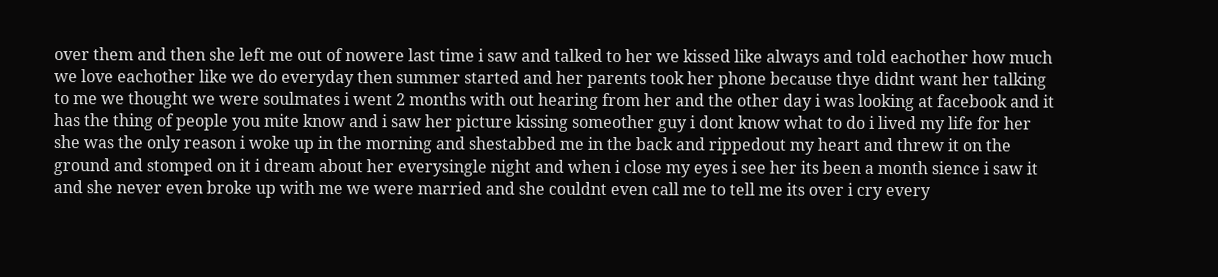over them and then she left me out of nowere last time i saw and talked to her we kissed like always and told eachother how much we love eachother like we do everyday then summer started and her parents took her phone because thye didnt want her talking to me we thought we were soulmates i went 2 months with out hearing from her and the other day i was looking at facebook and it has the thing of people you mite know and i saw her picture kissing someother guy i dont know what to do i lived my life for her she was the only reason i woke up in the morning and shestabbed me in the back and rippedout my heart and threw it on the ground and stomped on it i dream about her everysingle night and when i close my eyes i see her its been a month sience i saw it and she never even broke up with me we were married and she couldnt even call me to tell me its over i cry every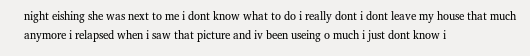night eishing she was next to me i dont know what to do i really dont i dont leave my house that much anymore i relapsed when i saw that picture and iv been useing o much i just dont know i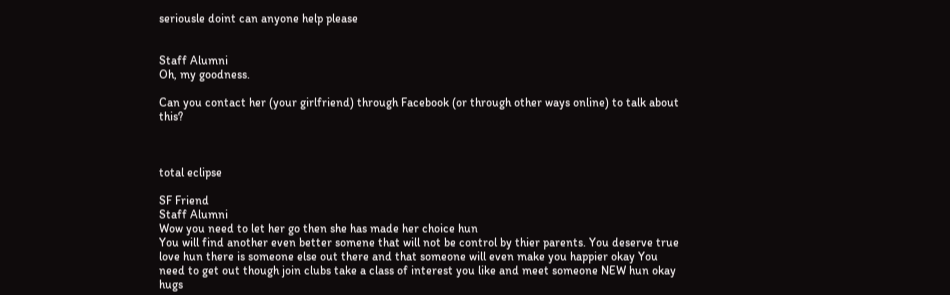seriousle doint can anyone help please


Staff Alumni
Oh, my goodness.

Can you contact her (your girlfriend) through Facebook (or through other ways online) to talk about this?



total eclipse

SF Friend
Staff Alumni
Wow you need to let her go then she has made her choice hun
You will find another even better somene that will not be control by thier parents. You deserve true love hun there is someone else out there and that someone will even make you happier okay You need to get out though join clubs take a class of interest you like and meet someone NEW hun okay hugs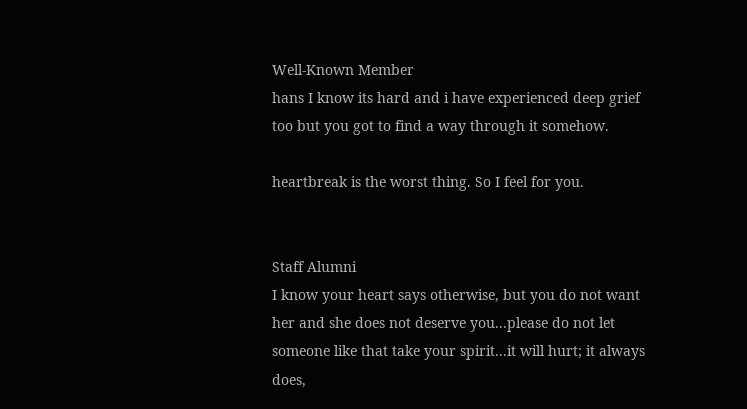Well-Known Member
hans I know its hard and i have experienced deep grief too but you got to find a way through it somehow.

heartbreak is the worst thing. So I feel for you.


Staff Alumni
I know your heart says otherwise, but you do not want her and she does not deserve you...please do not let someone like that take your spirit...it will hurt; it always does,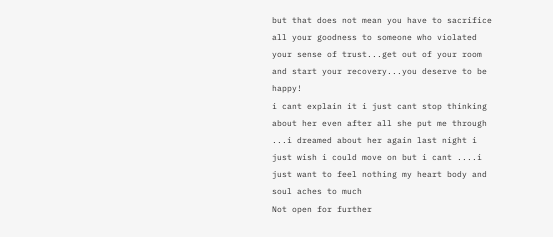but that does not mean you have to sacrifice all your goodness to someone who violated your sense of trust...get out of your room and start your recovery...you deserve to be happy!
i cant explain it i just cant stop thinking about her even after all she put me through ...i dreamed about her again last night i just wish i could move on but i cant ....i just want to feel nothing my heart body and soul aches to much
Not open for further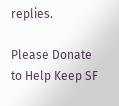replies.

Please Donate to Help Keep SF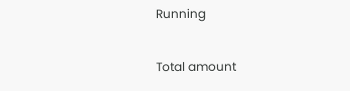Running

Total amount